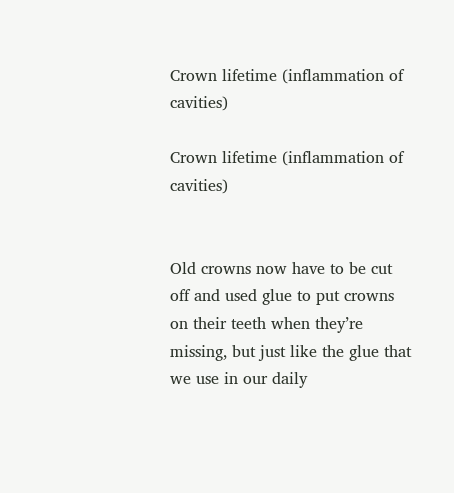Crown lifetime (inflammation of cavities)

Crown lifetime (inflammation of cavities)


Old crowns now have to be cut off and used glue to put crowns on their teeth when they’re missing, but just like the glue that we use in our daily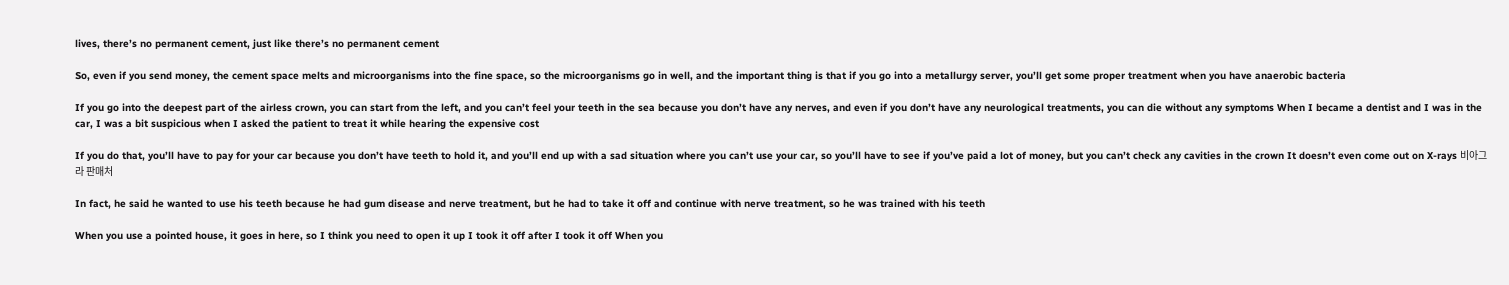lives, there’s no permanent cement, just like there’s no permanent cement

So, even if you send money, the cement space melts and microorganisms into the fine space, so the microorganisms go in well, and the important thing is that if you go into a metallurgy server, you’ll get some proper treatment when you have anaerobic bacteria

If you go into the deepest part of the airless crown, you can start from the left, and you can’t feel your teeth in the sea because you don’t have any nerves, and even if you don’t have any neurological treatments, you can die without any symptoms When I became a dentist and I was in the car, I was a bit suspicious when I asked the patient to treat it while hearing the expensive cost

If you do that, you’ll have to pay for your car because you don’t have teeth to hold it, and you’ll end up with a sad situation where you can’t use your car, so you’ll have to see if you’ve paid a lot of money, but you can’t check any cavities in the crown It doesn’t even come out on X-rays 비아그라 판매처

In fact, he said he wanted to use his teeth because he had gum disease and nerve treatment, but he had to take it off and continue with nerve treatment, so he was trained with his teeth

When you use a pointed house, it goes in here, so I think you need to open it up I took it off after I took it off When you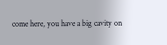come here, you have a big cavity on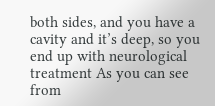both sides, and you have a cavity and it’s deep, so you end up with neurological treatment As you can see from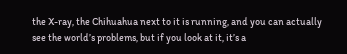the X-ray, the Chihuahua next to it is running, and you can actually see the world’s problems, but if you look at it, it’s a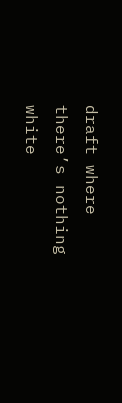draft where there’s nothing white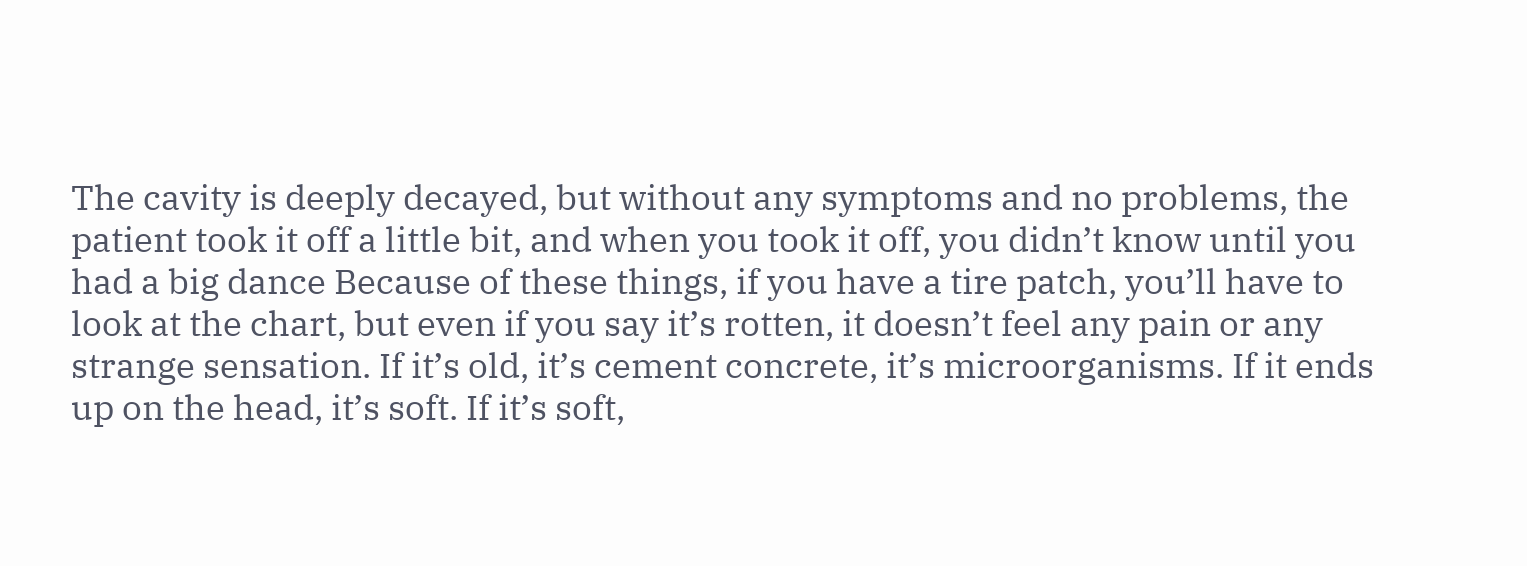The cavity is deeply decayed, but without any symptoms and no problems, the patient took it off a little bit, and when you took it off, you didn’t know until you had a big dance Because of these things, if you have a tire patch, you’ll have to look at the chart, but even if you say it’s rotten, it doesn’t feel any pain or any strange sensation. If it’s old, it’s cement concrete, it’s microorganisms. If it ends up on the head, it’s soft. If it’s soft,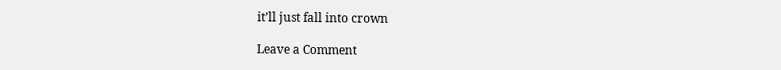it’ll just fall into crown

Leave a Comment